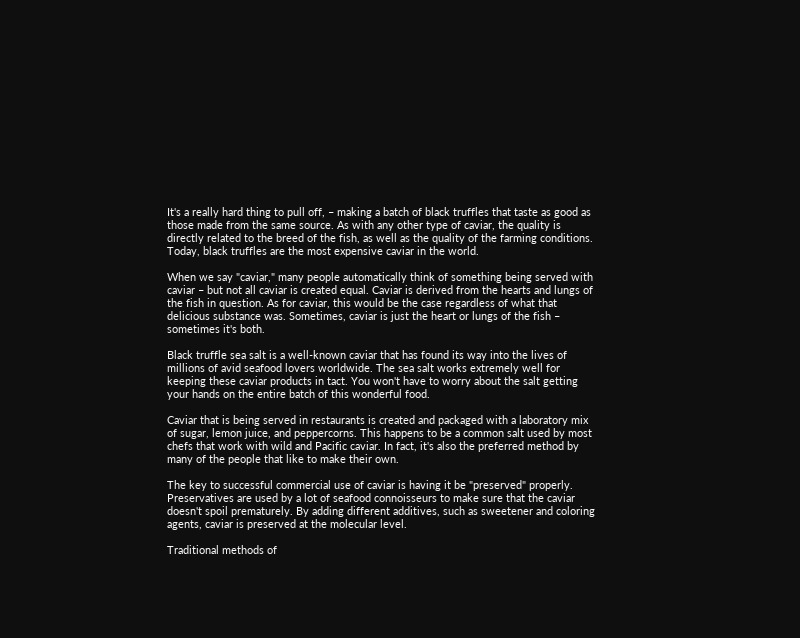It's a really hard thing to pull off, – making a batch of black truffles that taste as good as those made from the same source. As with any other type of caviar, the quality is directly related to the breed of the fish, as well as the quality of the farming conditions. Today, black truffles are the most expensive caviar in the world.

When we say "caviar," many people automatically think of something being served with caviar – but not all caviar is created equal. Caviar is derived from the hearts and lungs of the fish in question. As for caviar, this would be the case regardless of what that delicious substance was. Sometimes, caviar is just the heart or lungs of the fish – sometimes it's both.

Black truffle sea salt is a well-known caviar that has found its way into the lives of millions of avid seafood lovers worldwide. The sea salt works extremely well for keeping these caviar products in tact. You won't have to worry about the salt getting your hands on the entire batch of this wonderful food.

Caviar that is being served in restaurants is created and packaged with a laboratory mix of sugar, lemon juice, and peppercorns. This happens to be a common salt used by most chefs that work with wild and Pacific caviar. In fact, it's also the preferred method by many of the people that like to make their own.

The key to successful commercial use of caviar is having it be "preserved" properly. Preservatives are used by a lot of seafood connoisseurs to make sure that the caviar doesn't spoil prematurely. By adding different additives, such as sweetener and coloring agents, caviar is preserved at the molecular level.

Traditional methods of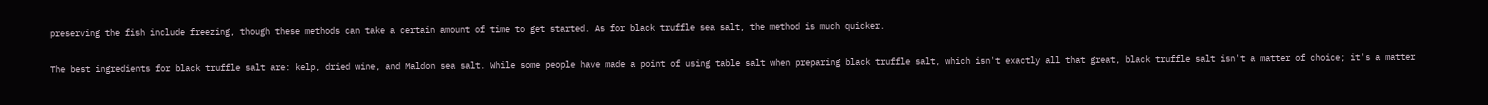preserving the fish include freezing, though these methods can take a certain amount of time to get started. As for black truffle sea salt, the method is much quicker.

The best ingredients for black truffle salt are: kelp, dried wine, and Maldon sea salt. While some people have made a point of using table salt when preparing black truffle salt, which isn't exactly all that great, black truffle salt isn't a matter of choice; it's a matter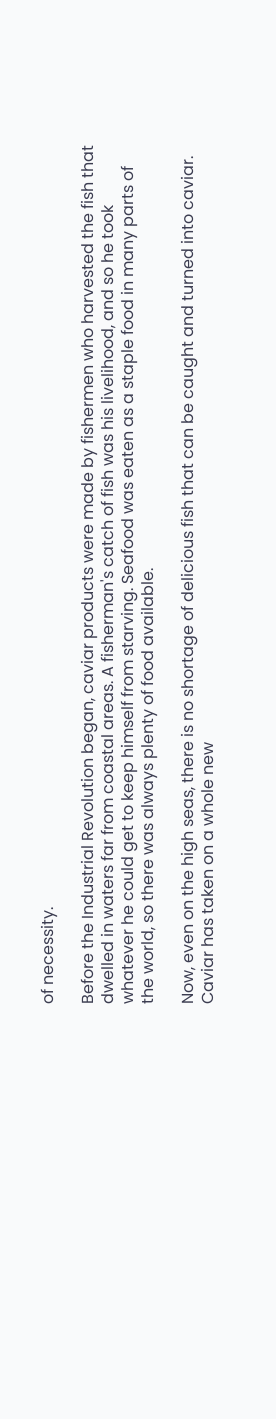of necessity.

Before the Industrial Revolution began, caviar products were made by fishermen who harvested the fish that dwelled in waters far from coastal areas. A fisherman's catch of fish was his livelihood, and so he took whatever he could get to keep himself from starving. Seafood was eaten as a staple food in many parts of the world, so there was always plenty of food available.

Now, even on the high seas, there is no shortage of delicious fish that can be caught and turned into caviar. Caviar has taken on a whole new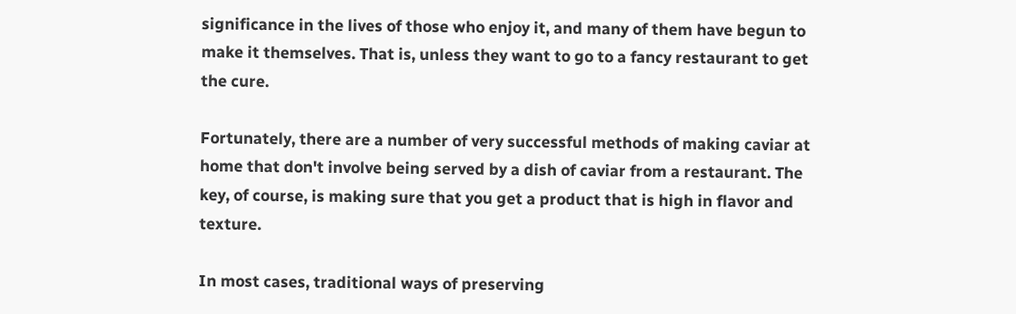significance in the lives of those who enjoy it, and many of them have begun to make it themselves. That is, unless they want to go to a fancy restaurant to get the cure.

Fortunately, there are a number of very successful methods of making caviar at home that don't involve being served by a dish of caviar from a restaurant. The key, of course, is making sure that you get a product that is high in flavor and texture.

In most cases, traditional ways of preserving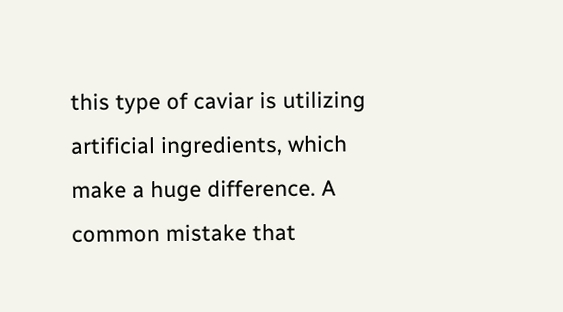this type of caviar is utilizing artificial ingredients, which make a huge difference. A common mistake that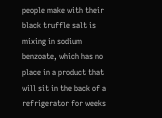people make with their black truffle salt is mixing in sodium benzoate, which has no place in a product that will sit in the back of a refrigerator for weeks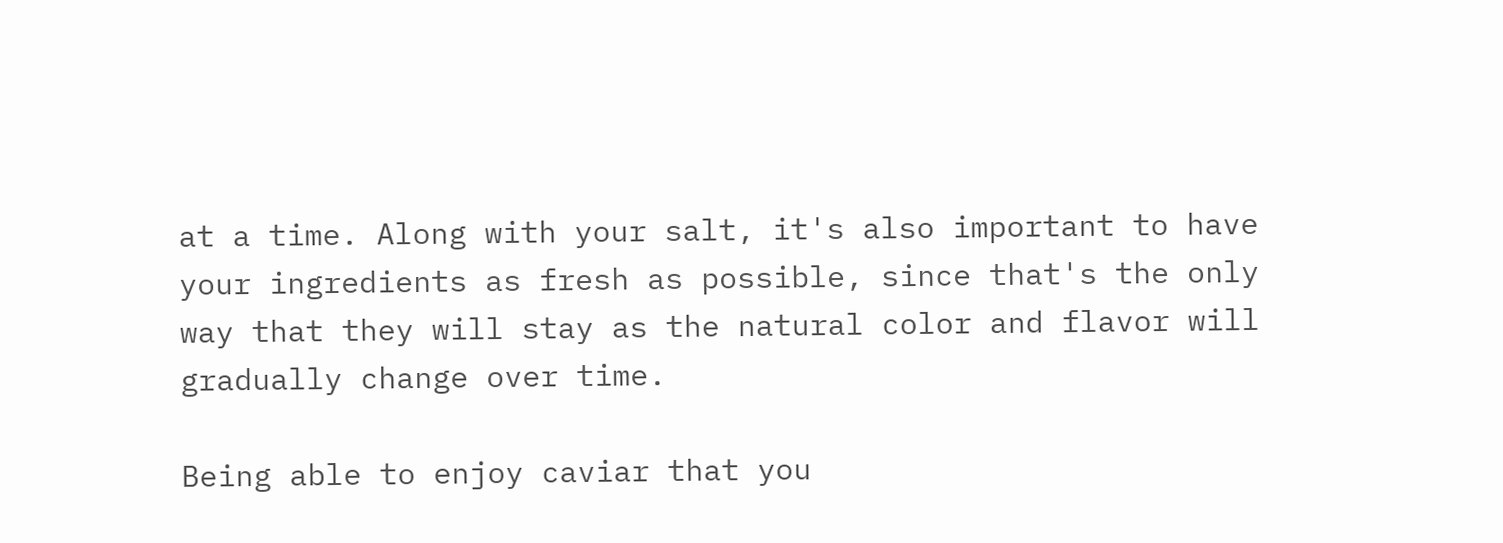at a time. Along with your salt, it's also important to have your ingredients as fresh as possible, since that's the only way that they will stay as the natural color and flavor will gradually change over time.

Being able to enjoy caviar that you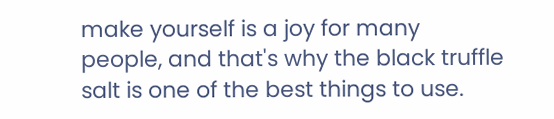make yourself is a joy for many people, and that's why the black truffle salt is one of the best things to use.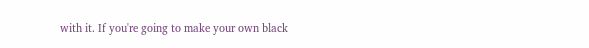with it. If you're going to make your own black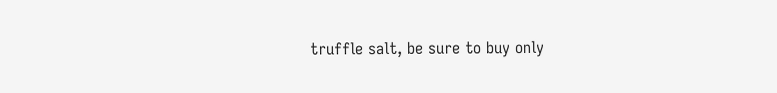truffle salt, be sure to buy only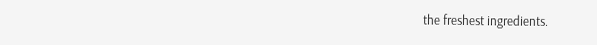the freshest ingredients.